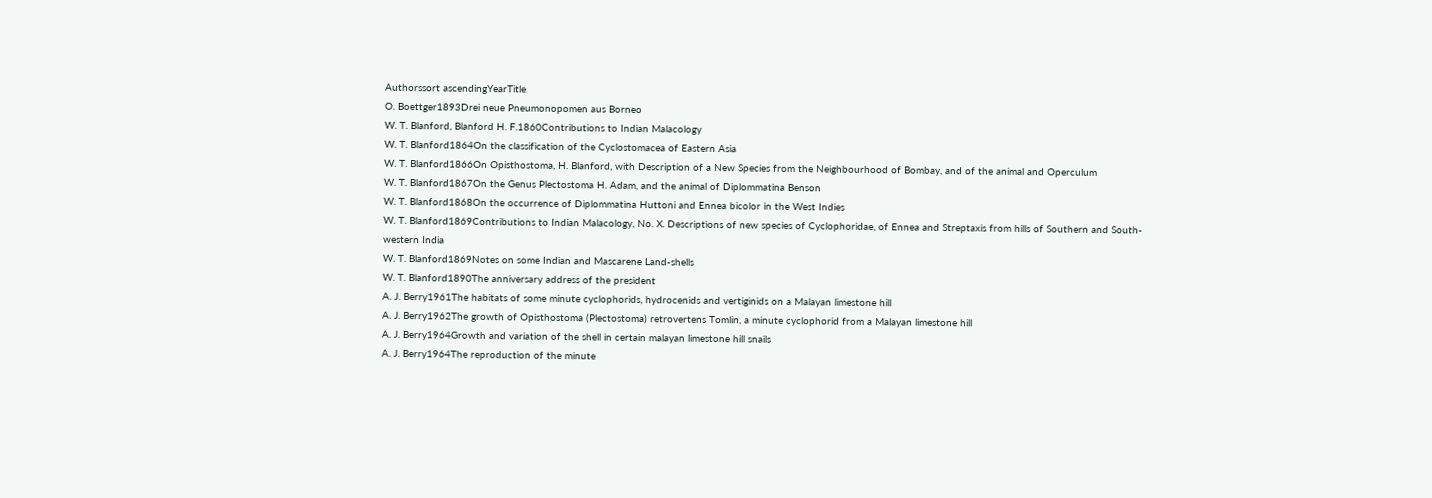Authorssort ascendingYearTitle
O. Boettger1893Drei neue Pneumonopomen aus Borneo
W. T. Blanford, Blanford H. F.1860Contributions to Indian Malacology
W. T. Blanford1864On the classification of the Cyclostomacea of Eastern Asia
W. T. Blanford1866On Opisthostoma, H. Blanford, with Description of a New Species from the Neighbourhood of Bombay, and of the animal and Operculum
W. T. Blanford1867On the Genus Plectostoma H. Adam, and the animal of Diplommatina Benson
W. T. Blanford1868On the occurrence of Diplommatina Huttoni and Ennea bicolor in the West Indies
W. T. Blanford1869Contributions to Indian Malacology, No. X. Descriptions of new species of Cyclophoridae, of Ennea and Streptaxis from hills of Southern and South-western India
W. T. Blanford1869Notes on some Indian and Mascarene Land-shells
W. T. Blanford1890The anniversary address of the president
A. J. Berry1961The habitats of some minute cyclophorids, hydrocenids and vertiginids on a Malayan limestone hill
A. J. Berry1962The growth of Opisthostoma (Plectostoma) retrovertens Tomlin, a minute cyclophorid from a Malayan limestone hill
A. J. Berry1964Growth and variation of the shell in certain malayan limestone hill snails
A. J. Berry1964The reproduction of the minute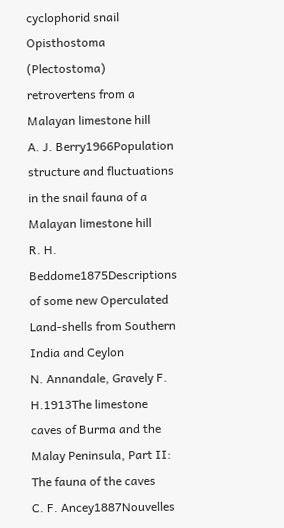cyclophorid snail Opisthostoma (Plectostoma) retrovertens from a Malayan limestone hill
A. J. Berry1966Population structure and fluctuations in the snail fauna of a Malayan limestone hill
R. H. Beddome1875Descriptions of some new Operculated Land-shells from Southern India and Ceylon
N. Annandale, Gravely F. H.1913The limestone caves of Burma and the Malay Peninsula, Part II: The fauna of the caves
C. F. Ancey1887Nouvelles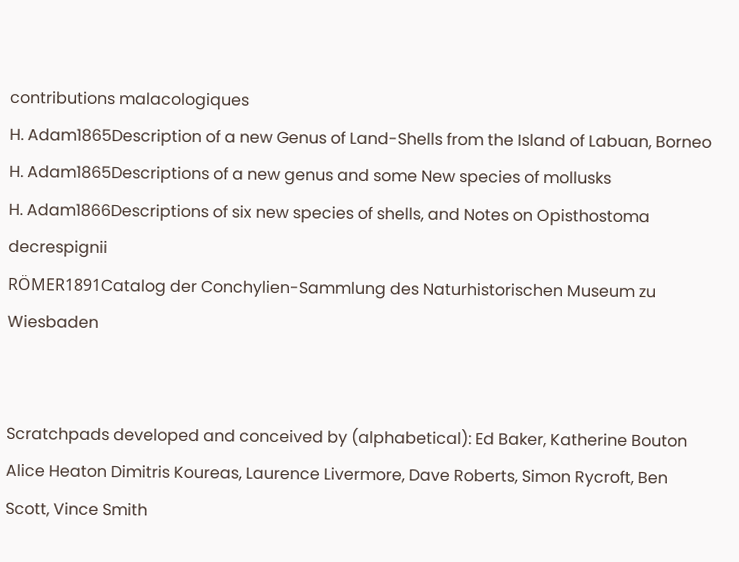contributions malacologiques
H. Adam1865Description of a new Genus of Land-Shells from the Island of Labuan, Borneo
H. Adam1865Descriptions of a new genus and some New species of mollusks
H. Adam1866Descriptions of six new species of shells, and Notes on Opisthostoma decrespignii
RÖMER1891Catalog der Conchylien-Sammlung des Naturhistorischen Museum zu Wiesbaden


Scratchpads developed and conceived by (alphabetical): Ed Baker, Katherine Bouton Alice Heaton Dimitris Koureas, Laurence Livermore, Dave Roberts, Simon Rycroft, Ben Scott, Vince Smith